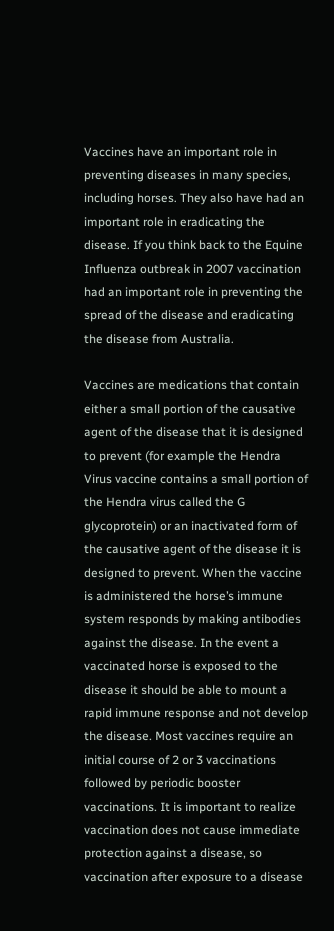Vaccines have an important role in preventing diseases in many species, including horses. They also have had an important role in eradicating the disease. If you think back to the Equine Influenza outbreak in 2007 vaccination had an important role in preventing the spread of the disease and eradicating the disease from Australia.

Vaccines are medications that contain either a small portion of the causative agent of the disease that it is designed to prevent (for example the Hendra Virus vaccine contains a small portion of the Hendra virus called the G glycoprotein) or an inactivated form of the causative agent of the disease it is designed to prevent. When the vaccine is administered the horse’s immune system responds by making antibodies against the disease. In the event a vaccinated horse is exposed to the disease it should be able to mount a rapid immune response and not develop the disease. Most vaccines require an initial course of 2 or 3 vaccinations followed by periodic booster vaccinations. It is important to realize vaccination does not cause immediate protection against a disease, so vaccination after exposure to a disease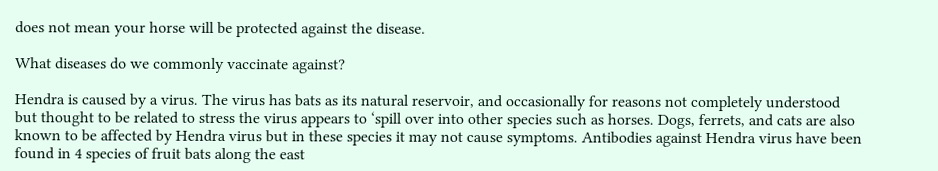does not mean your horse will be protected against the disease.

What diseases do we commonly vaccinate against?

Hendra is caused by a virus. The virus has bats as its natural reservoir, and occasionally for reasons not completely understood but thought to be related to stress the virus appears to ‘spill over into other species such as horses. Dogs, ferrets, and cats are also known to be affected by Hendra virus but in these species it may not cause symptoms. Antibodies against Hendra virus have been found in 4 species of fruit bats along the east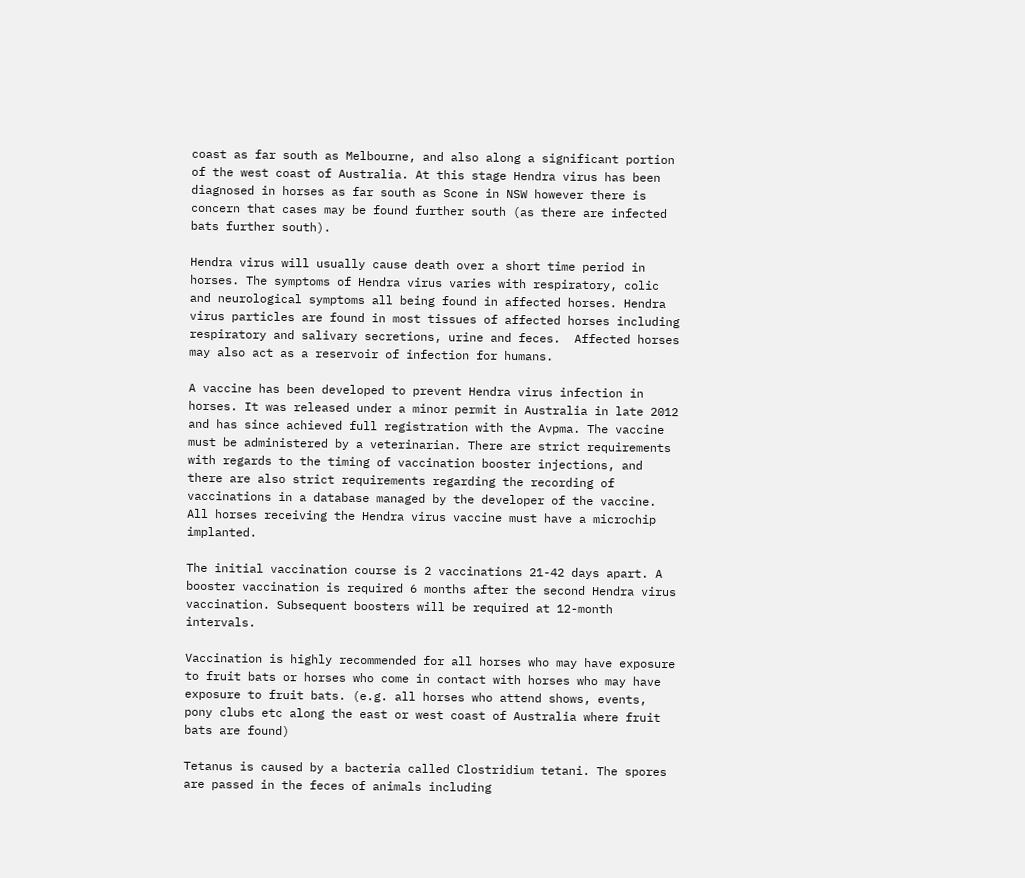coast as far south as Melbourne, and also along a significant portion of the west coast of Australia. At this stage Hendra virus has been diagnosed in horses as far south as Scone in NSW however there is concern that cases may be found further south (as there are infected bats further south).

Hendra virus will usually cause death over a short time period in horses. The symptoms of Hendra virus varies with respiratory, colic and neurological symptoms all being found in affected horses. Hendra virus particles are found in most tissues of affected horses including respiratory and salivary secretions, urine and feces.  Affected horses may also act as a reservoir of infection for humans.

A vaccine has been developed to prevent Hendra virus infection in horses. It was released under a minor permit in Australia in late 2012 and has since achieved full registration with the Avpma. The vaccine must be administered by a veterinarian. There are strict requirements with regards to the timing of vaccination booster injections, and there are also strict requirements regarding the recording of vaccinations in a database managed by the developer of the vaccine. All horses receiving the Hendra virus vaccine must have a microchip implanted.

The initial vaccination course is 2 vaccinations 21-42 days apart. A booster vaccination is required 6 months after the second Hendra virus vaccination. Subsequent boosters will be required at 12-month intervals.

Vaccination is highly recommended for all horses who may have exposure to fruit bats or horses who come in contact with horses who may have exposure to fruit bats. (e.g. all horses who attend shows, events, pony clubs etc along the east or west coast of Australia where fruit bats are found)

Tetanus is caused by a bacteria called Clostridium tetani. The spores are passed in the feces of animals including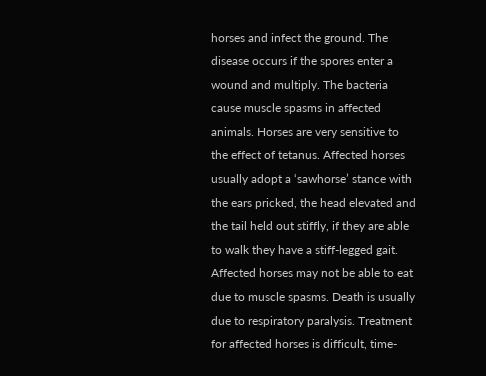horses and infect the ground. The disease occurs if the spores enter a wound and multiply. The bacteria cause muscle spasms in affected animals. Horses are very sensitive to the effect of tetanus. Affected horses usually adopt a ‘sawhorse’ stance with the ears pricked, the head elevated and the tail held out stiffly, if they are able to walk they have a stiff-legged gait. Affected horses may not be able to eat due to muscle spasms. Death is usually due to respiratory paralysis. Treatment for affected horses is difficult, time-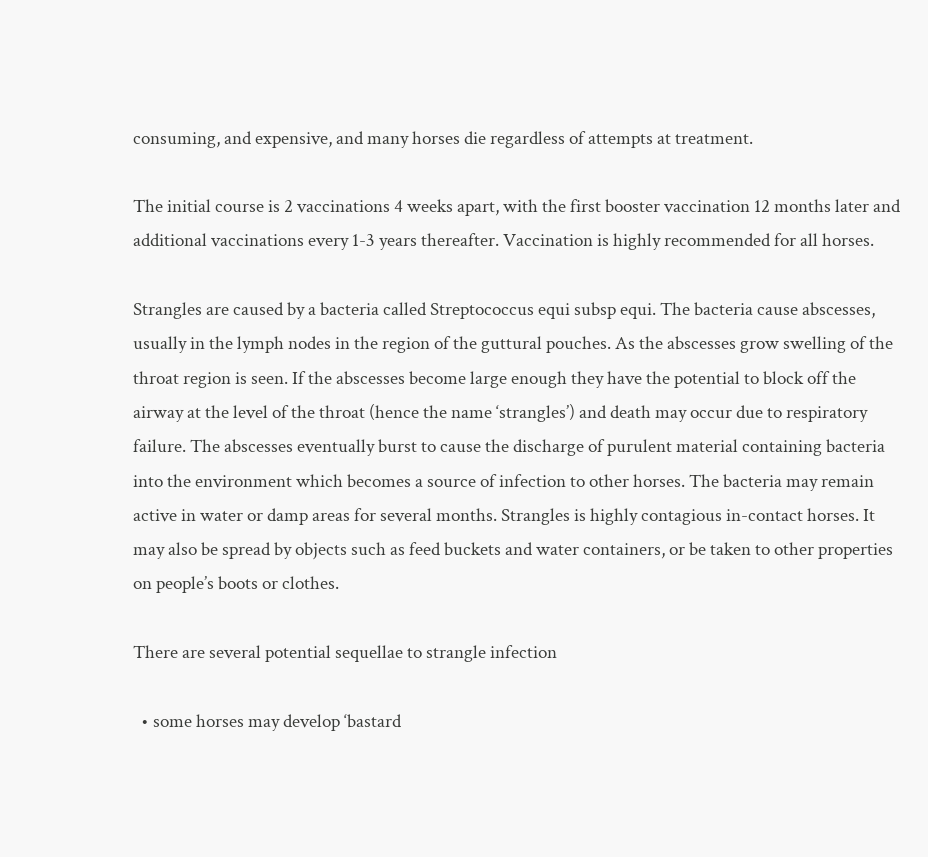consuming, and expensive, and many horses die regardless of attempts at treatment.

The initial course is 2 vaccinations 4 weeks apart, with the first booster vaccination 12 months later and additional vaccinations every 1-3 years thereafter. Vaccination is highly recommended for all horses.

Strangles are caused by a bacteria called Streptococcus equi subsp equi. The bacteria cause abscesses, usually in the lymph nodes in the region of the guttural pouches. As the abscesses grow swelling of the throat region is seen. If the abscesses become large enough they have the potential to block off the airway at the level of the throat (hence the name ‘strangles’) and death may occur due to respiratory failure. The abscesses eventually burst to cause the discharge of purulent material containing bacteria into the environment which becomes a source of infection to other horses. The bacteria may remain active in water or damp areas for several months. Strangles is highly contagious in-contact horses. It may also be spread by objects such as feed buckets and water containers, or be taken to other properties on people’s boots or clothes.

There are several potential sequellae to strangle infection

  • some horses may develop ‘bastard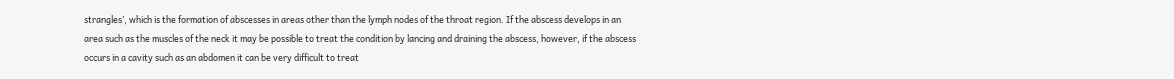strangles’, which is the formation of abscesses in areas other than the lymph nodes of the throat region. If the abscess develops in an area such as the muscles of the neck it may be possible to treat the condition by lancing and draining the abscess, however, if the abscess occurs in a cavity such as an abdomen it can be very difficult to treat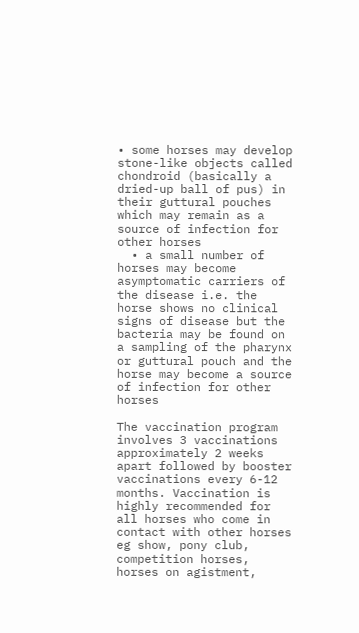• some horses may develop stone-like objects called chondroid (basically a dried-up ball of pus) in their guttural pouches which may remain as a source of infection for other horses
  • a small number of horses may become asymptomatic carriers of the disease i.e. the horse shows no clinical signs of disease but the bacteria may be found on a sampling of the pharynx or guttural pouch and the horse may become a source of infection for other horses

The vaccination program involves 3 vaccinations approximately 2 weeks apart followed by booster vaccinations every 6-12 months. Vaccination is highly recommended for all horses who come in contact with other horses eg show, pony club, competition horses, horses on agistment,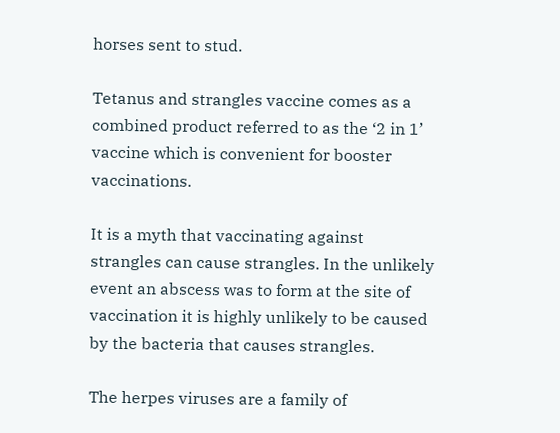horses sent to stud.

Tetanus and strangles vaccine comes as a combined product referred to as the ‘2 in 1’ vaccine which is convenient for booster vaccinations.

It is a myth that vaccinating against strangles can cause strangles. In the unlikely event an abscess was to form at the site of vaccination it is highly unlikely to be caused by the bacteria that causes strangles.

The herpes viruses are a family of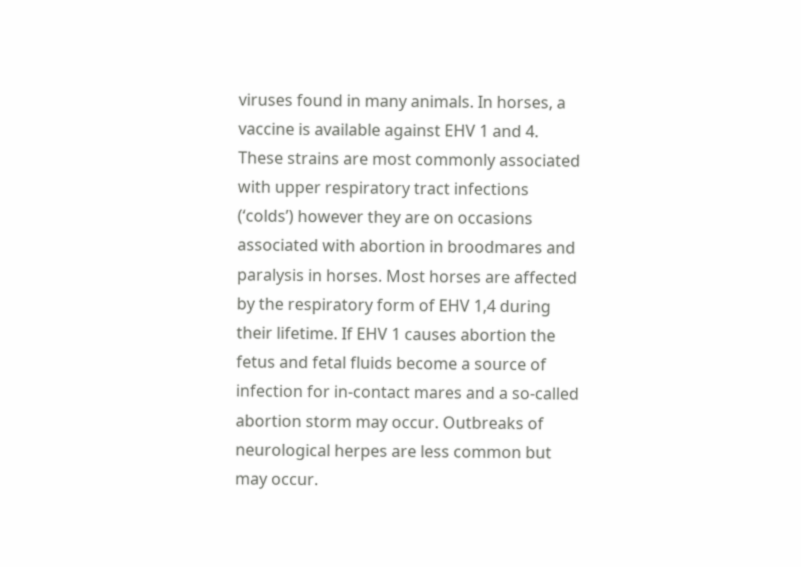viruses found in many animals. In horses, a vaccine is available against EHV 1 and 4. These strains are most commonly associated with upper respiratory tract infections (‘colds’) however they are on occasions associated with abortion in broodmares and paralysis in horses. Most horses are affected by the respiratory form of EHV 1,4 during their lifetime. If EHV 1 causes abortion the fetus and fetal fluids become a source of infection for in-contact mares and a so-called abortion storm may occur. Outbreaks of neurological herpes are less common but may occur.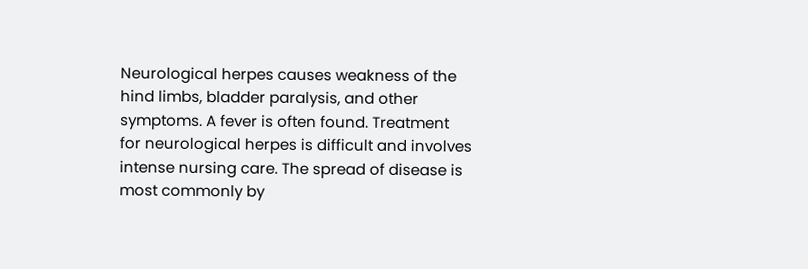Neurological herpes causes weakness of the hind limbs, bladder paralysis, and other symptoms. A fever is often found. Treatment for neurological herpes is difficult and involves intense nursing care. The spread of disease is most commonly by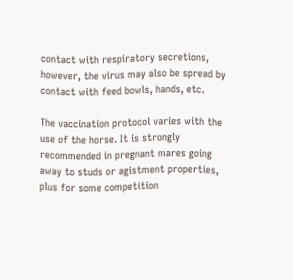contact with respiratory secretions, however, the virus may also be spread by contact with feed bowls, hands, etc.

The vaccination protocol varies with the use of the horse. It is strongly recommended in pregnant mares going away to studs or agistment properties, plus for some competition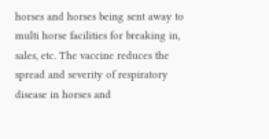horses and horses being sent away to multi horse facilities for breaking in, sales, etc. The vaccine reduces the spread and severity of respiratory disease in horses and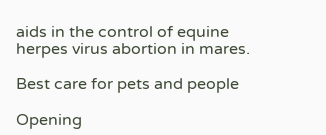aids in the control of equine herpes virus abortion in mares.

Best care for pets and people

Opening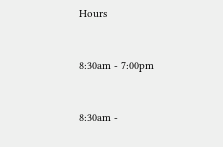Hours


8:30am - 7:00pm


8:30am -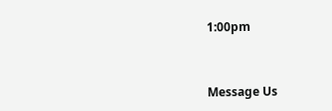1:00pm



Message Us